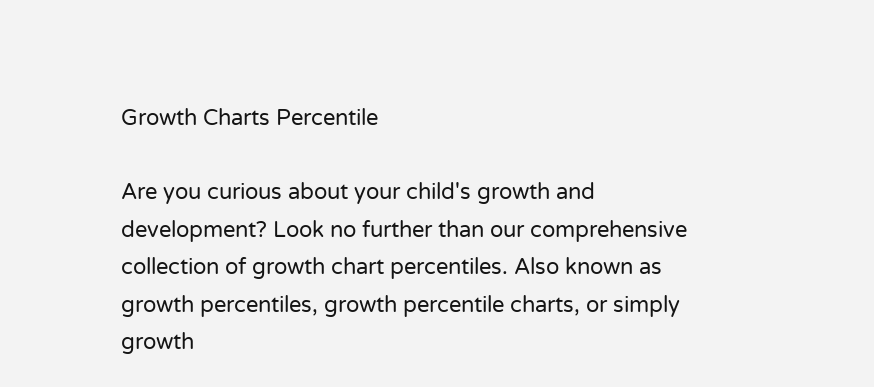Growth Charts Percentile

Are you curious about your child's growth and development? Look no further than our comprehensive collection of growth chart percentiles. Also known as growth percentiles, growth percentile charts, or simply growth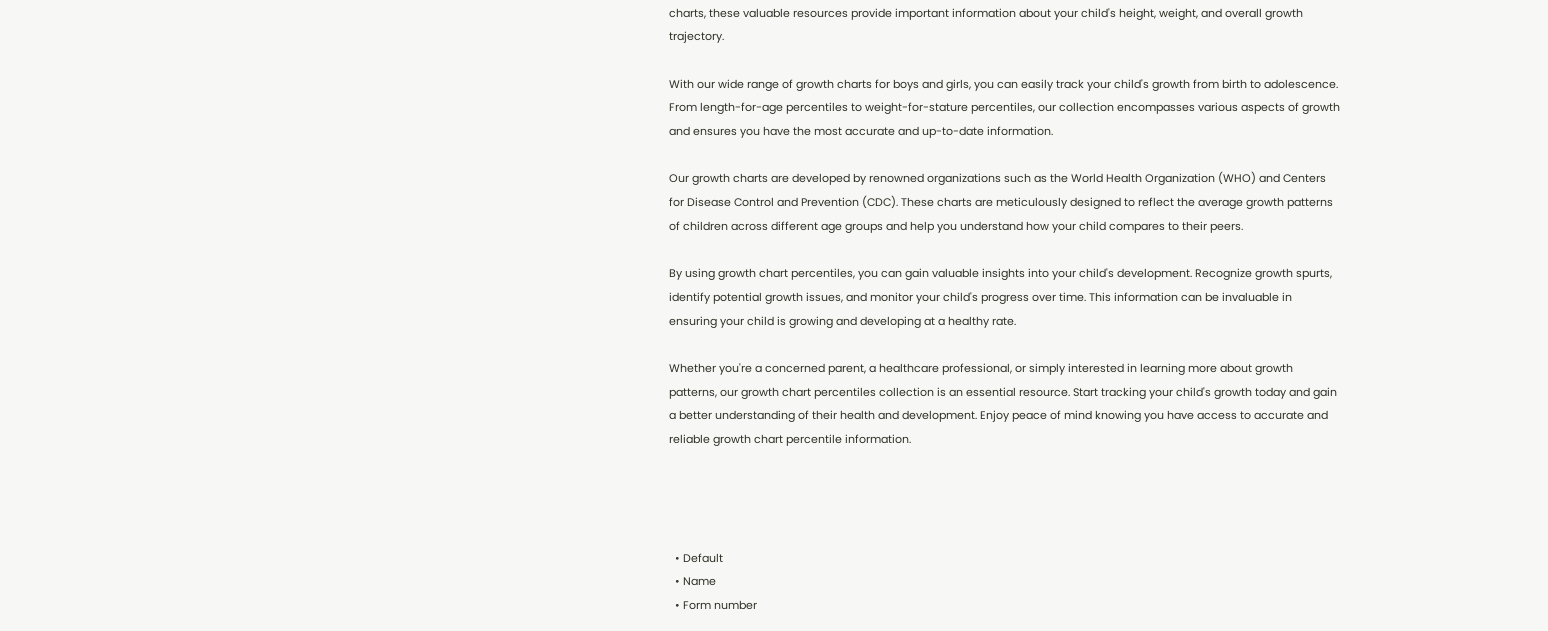charts, these valuable resources provide important information about your child's height, weight, and overall growth trajectory.

With our wide range of growth charts for boys and girls, you can easily track your child's growth from birth to adolescence. From length-for-age percentiles to weight-for-stature percentiles, our collection encompasses various aspects of growth and ensures you have the most accurate and up-to-date information.

Our growth charts are developed by renowned organizations such as the World Health Organization (WHO) and Centers for Disease Control and Prevention (CDC). These charts are meticulously designed to reflect the average growth patterns of children across different age groups and help you understand how your child compares to their peers.

By using growth chart percentiles, you can gain valuable insights into your child's development. Recognize growth spurts, identify potential growth issues, and monitor your child's progress over time. This information can be invaluable in ensuring your child is growing and developing at a healthy rate.

Whether you're a concerned parent, a healthcare professional, or simply interested in learning more about growth patterns, our growth chart percentiles collection is an essential resource. Start tracking your child's growth today and gain a better understanding of their health and development. Enjoy peace of mind knowing you have access to accurate and reliable growth chart percentile information.




  • Default
  • Name
  • Form number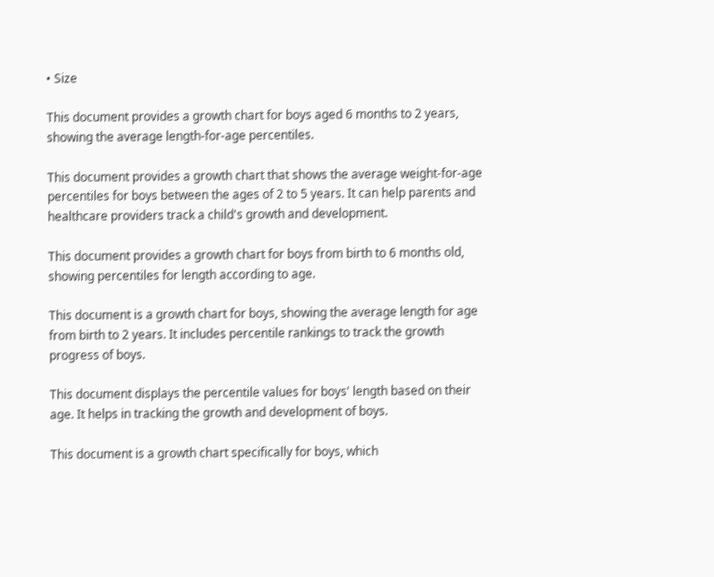• Size

This document provides a growth chart for boys aged 6 months to 2 years, showing the average length-for-age percentiles.

This document provides a growth chart that shows the average weight-for-age percentiles for boys between the ages of 2 to 5 years. It can help parents and healthcare providers track a child's growth and development.

This document provides a growth chart for boys from birth to 6 months old, showing percentiles for length according to age.

This document is a growth chart for boys, showing the average length for age from birth to 2 years. It includes percentile rankings to track the growth progress of boys.

This document displays the percentile values for boys' length based on their age. It helps in tracking the growth and development of boys.

This document is a growth chart specifically for boys, which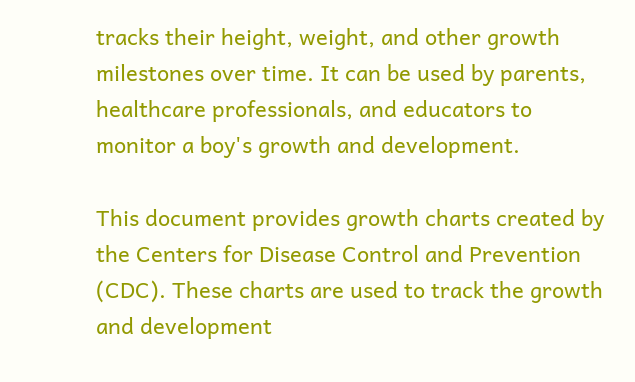tracks their height, weight, and other growth milestones over time. It can be used by parents, healthcare professionals, and educators to monitor a boy's growth and development.

This document provides growth charts created by the Centers for Disease Control and Prevention (CDC). These charts are used to track the growth and development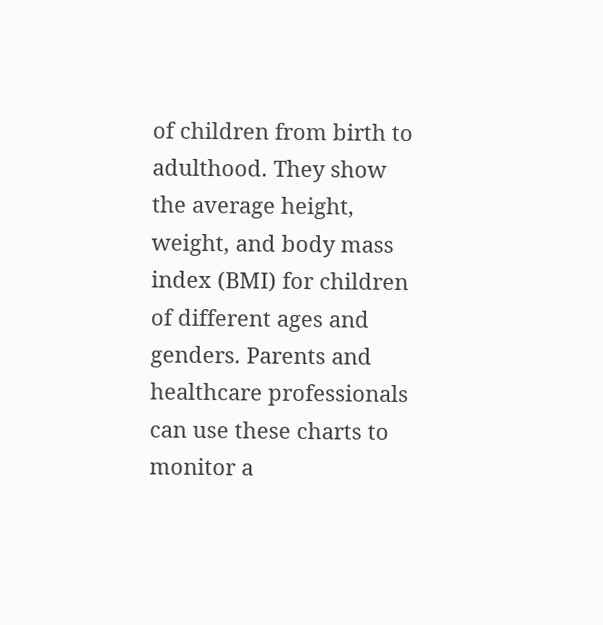of children from birth to adulthood. They show the average height, weight, and body mass index (BMI) for children of different ages and genders. Parents and healthcare professionals can use these charts to monitor a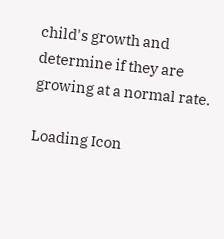child's growth and determine if they are growing at a normal rate.

Loading Icon